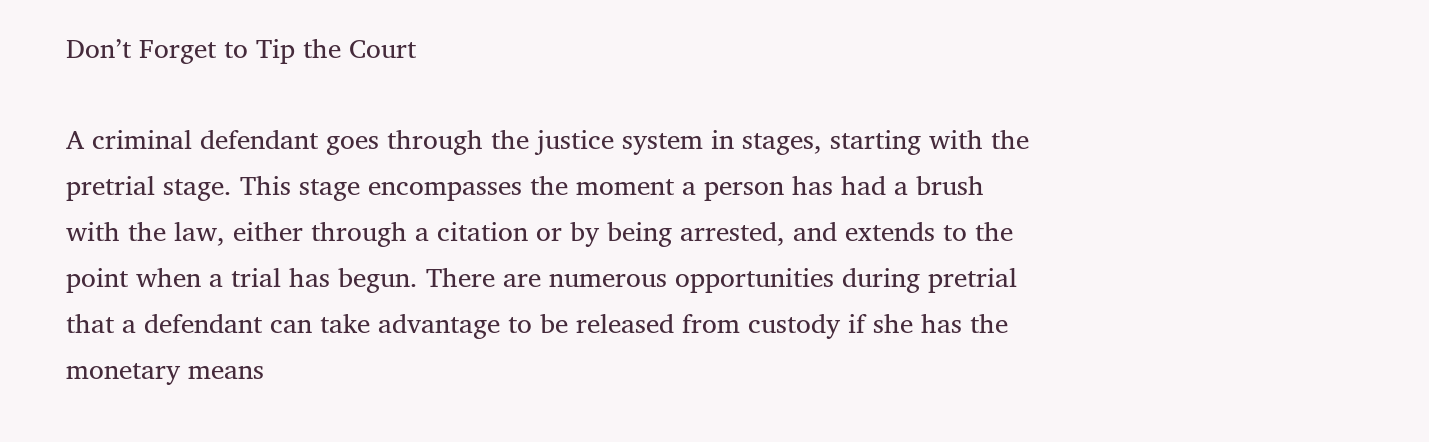Don’t Forget to Tip the Court

A criminal defendant goes through the justice system in stages, starting with the pretrial stage. This stage encompasses the moment a person has had a brush with the law, either through a citation or by being arrested, and extends to the point when a trial has begun. There are numerous opportunities during pretrial that a defendant can take advantage to be released from custody if she has the monetary means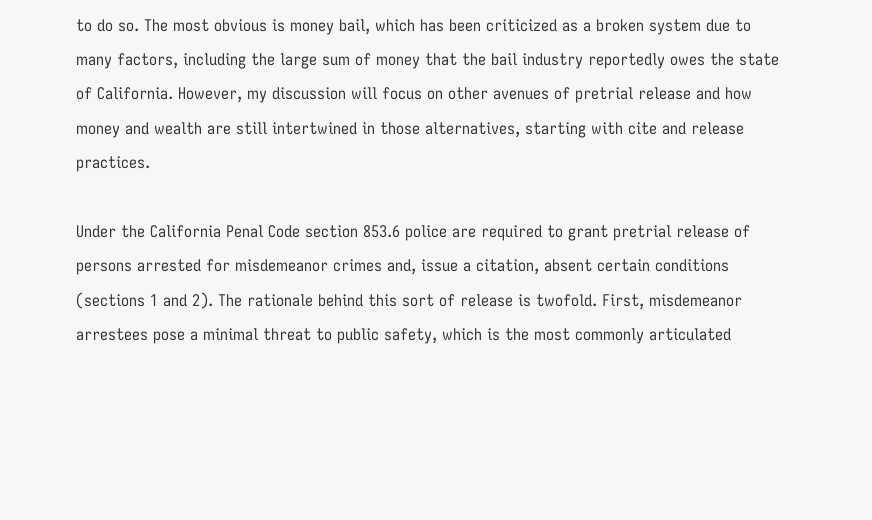to do so. The most obvious is money bail, which has been criticized as a broken system due to many factors, including the large sum of money that the bail industry reportedly owes the state of California. However, my discussion will focus on other avenues of pretrial release and how money and wealth are still intertwined in those alternatives, starting with cite and release practices.

Under the California Penal Code section 853.6 police are required to grant pretrial release of persons arrested for misdemeanor crimes and, issue a citation, absent certain conditions (sections 1 and 2). The rationale behind this sort of release is twofold. First, misdemeanor arrestees pose a minimal threat to public safety, which is the most commonly articulated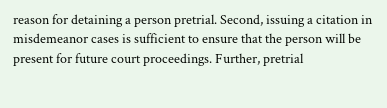reason for detaining a person pretrial. Second, issuing a citation in misdemeanor cases is sufficient to ensure that the person will be present for future court proceedings. Further, pretrial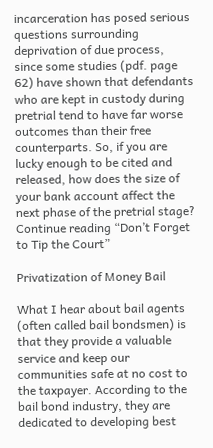incarceration has posed serious questions surrounding deprivation of due process, since some studies (pdf. page 62) have shown that defendants who are kept in custody during pretrial tend to have far worse outcomes than their free counterparts. So, if you are lucky enough to be cited and released, how does the size of your bank account affect the next phase of the pretrial stage? Continue reading “Don’t Forget to Tip the Court”

Privatization of Money Bail

What I hear about bail agents (often called bail bondsmen) is that they provide a valuable service and keep our communities safe at no cost to the taxpayer. According to the bail bond industry, they are dedicated to developing best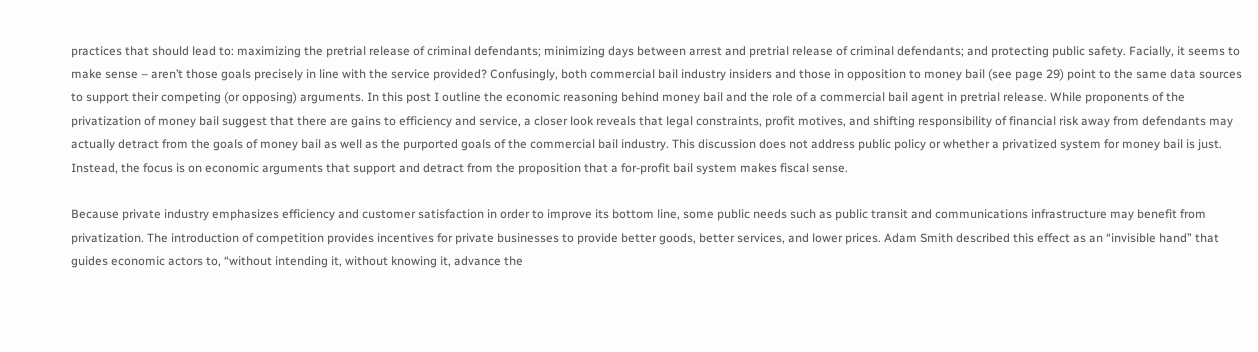practices that should lead to: maximizing the pretrial release of criminal defendants; minimizing days between arrest and pretrial release of criminal defendants; and protecting public safety. Facially, it seems to make sense – aren’t those goals precisely in line with the service provided? Confusingly, both commercial bail industry insiders and those in opposition to money bail (see page 29) point to the same data sources to support their competing (or opposing) arguments. In this post I outline the economic reasoning behind money bail and the role of a commercial bail agent in pretrial release. While proponents of the privatization of money bail suggest that there are gains to efficiency and service, a closer look reveals that legal constraints, profit motives, and shifting responsibility of financial risk away from defendants may actually detract from the goals of money bail as well as the purported goals of the commercial bail industry. This discussion does not address public policy or whether a privatized system for money bail is just. Instead, the focus is on economic arguments that support and detract from the proposition that a for-profit bail system makes fiscal sense.

Because private industry emphasizes efficiency and customer satisfaction in order to improve its bottom line, some public needs such as public transit and communications infrastructure may benefit from privatization. The introduction of competition provides incentives for private businesses to provide better goods, better services, and lower prices. Adam Smith described this effect as an “invisible hand” that guides economic actors to, “without intending it, without knowing it, advance the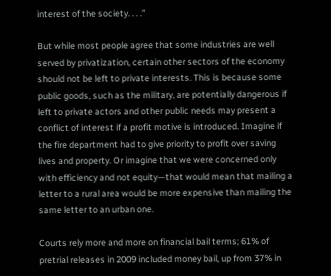interest of the society. . . .”

But while most people agree that some industries are well served by privatization, certain other sectors of the economy should not be left to private interests. This is because some public goods, such as the military, are potentially dangerous if left to private actors and other public needs may present a conflict of interest if a profit motive is introduced. Imagine if the fire department had to give priority to profit over saving lives and property. Or imagine that we were concerned only with efficiency and not equity—that would mean that mailing a letter to a rural area would be more expensive than mailing the same letter to an urban one.

Courts rely more and more on financial bail terms; 61% of pretrial releases in 2009 included money bail, up from 37% in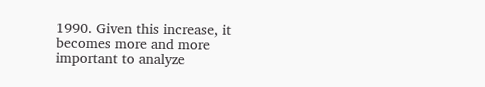1990. Given this increase, it becomes more and more important to analyze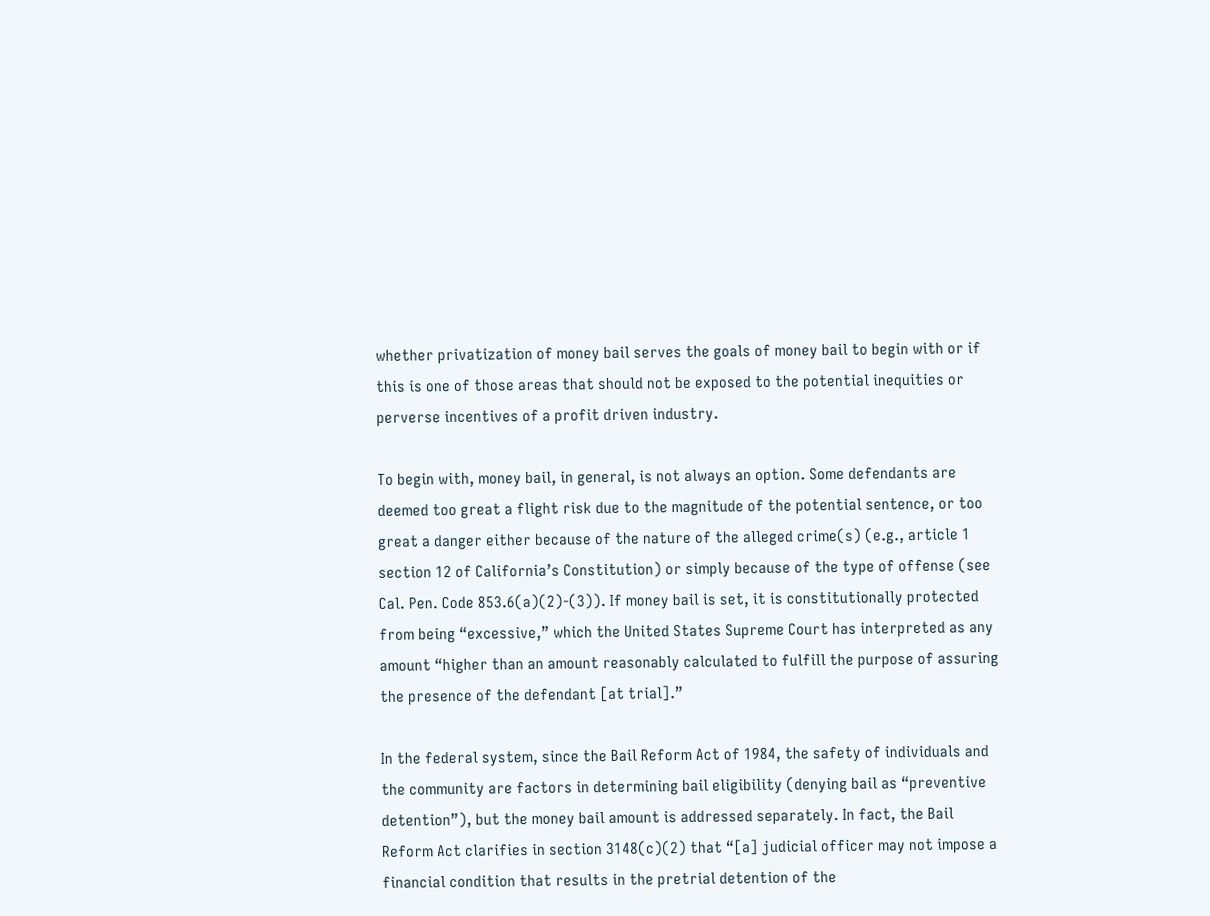whether privatization of money bail serves the goals of money bail to begin with or if this is one of those areas that should not be exposed to the potential inequities or perverse incentives of a profit driven industry.

To begin with, money bail, in general, is not always an option. Some defendants are deemed too great a flight risk due to the magnitude of the potential sentence, or too great a danger either because of the nature of the alleged crime(s) (e.g., article 1 section 12 of California’s Constitution) or simply because of the type of offense (see Cal. Pen. Code 853.6(a)(2)-(3)). If money bail is set, it is constitutionally protected from being “excessive,” which the United States Supreme Court has interpreted as any amount “higher than an amount reasonably calculated to fulfill the purpose of assuring the presence of the defendant [at trial].”

In the federal system, since the Bail Reform Act of 1984, the safety of individuals and the community are factors in determining bail eligibility (denying bail as “preventive detention”), but the money bail amount is addressed separately. In fact, the Bail Reform Act clarifies in section 3148(c)(2) that “[a] judicial officer may not impose a financial condition that results in the pretrial detention of the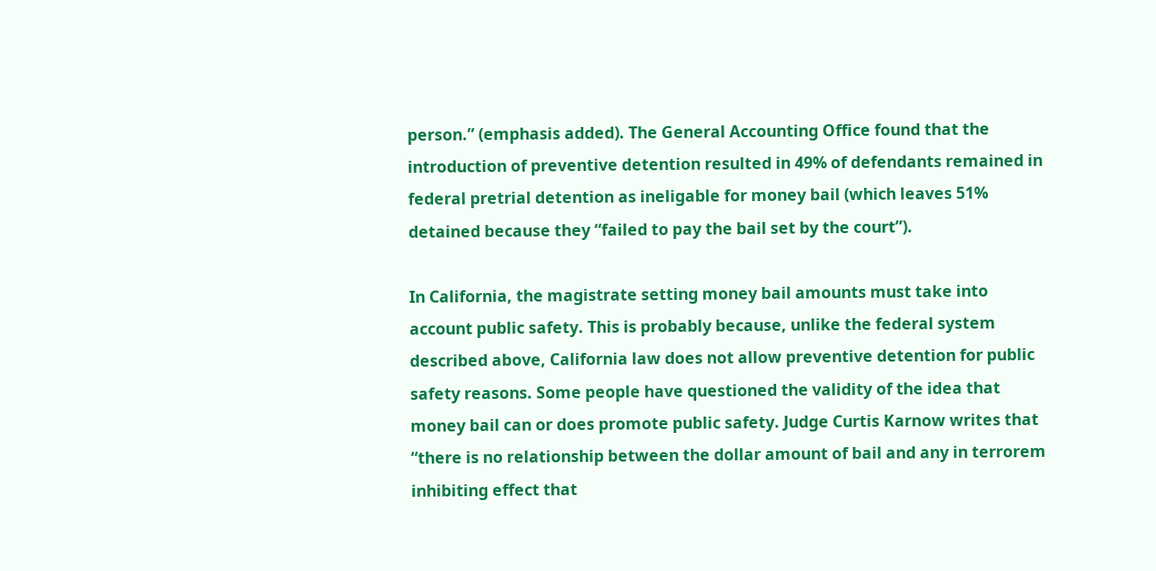person.” (emphasis added). The General Accounting Office found that the introduction of preventive detention resulted in 49% of defendants remained in federal pretrial detention as ineligable for money bail (which leaves 51% detained because they “failed to pay the bail set by the court”).

In California, the magistrate setting money bail amounts must take into account public safety. This is probably because, unlike the federal system described above, California law does not allow preventive detention for public safety reasons. Some people have questioned the validity of the idea that money bail can or does promote public safety. Judge Curtis Karnow writes that “there is no relationship between the dollar amount of bail and any in terrorem inhibiting effect that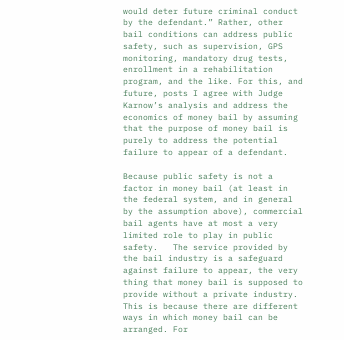would deter future criminal conduct by the defendant.” Rather, other bail conditions can address public safety, such as supervision, GPS monitoring, mandatory drug tests, enrollment in a rehabilitation program, and the like. For this, and future, posts I agree with Judge Karnow’s analysis and address the economics of money bail by assuming that the purpose of money bail is purely to address the potential failure to appear of a defendant.

Because public safety is not a factor in money bail (at least in the federal system, and in general by the assumption above), commercial bail agents have at most a very limited role to play in public safety.   The service provided by the bail industry is a safeguard against failure to appear, the very thing that money bail is supposed to provide without a private industry. This is because there are different ways in which money bail can be arranged. For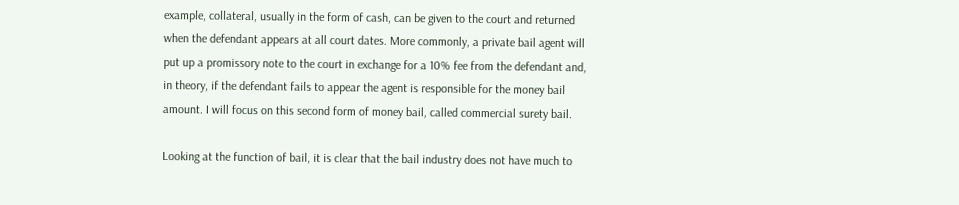example, collateral, usually in the form of cash, can be given to the court and returned when the defendant appears at all court dates. More commonly, a private bail agent will put up a promissory note to the court in exchange for a 10% fee from the defendant and, in theory, if the defendant fails to appear the agent is responsible for the money bail amount. I will focus on this second form of money bail, called commercial surety bail.

Looking at the function of bail, it is clear that the bail industry does not have much to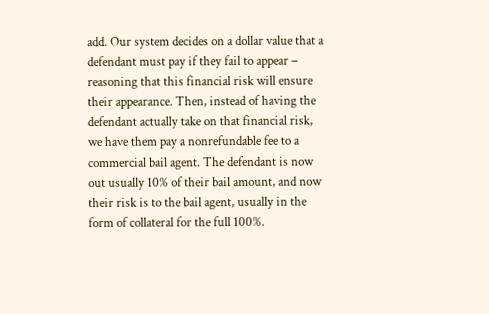add. Our system decides on a dollar value that a defendant must pay if they fail to appear – reasoning that this financial risk will ensure their appearance. Then, instead of having the defendant actually take on that financial risk, we have them pay a nonrefundable fee to a commercial bail agent. The defendant is now out usually 10% of their bail amount, and now their risk is to the bail agent, usually in the form of collateral for the full 100%.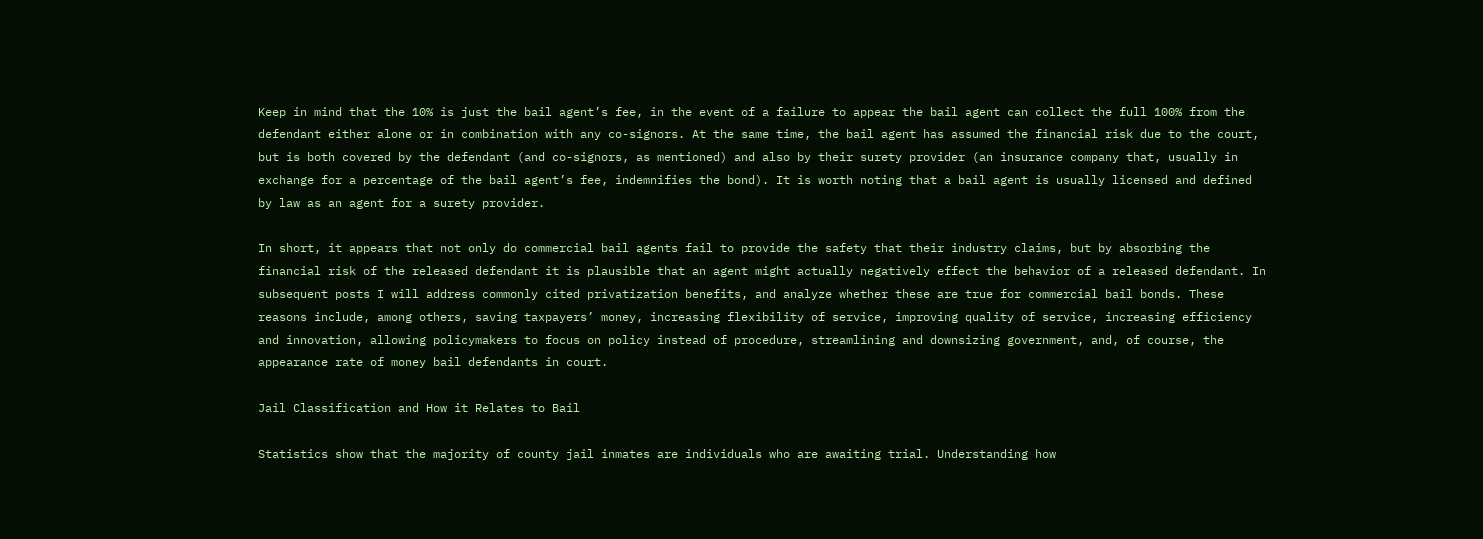Keep in mind that the 10% is just the bail agent’s fee, in the event of a failure to appear the bail agent can collect the full 100% from the defendant either alone or in combination with any co-signors. At the same time, the bail agent has assumed the financial risk due to the court, but is both covered by the defendant (and co-signors, as mentioned) and also by their surety provider (an insurance company that, usually in exchange for a percentage of the bail agent’s fee, indemnifies the bond). It is worth noting that a bail agent is usually licensed and defined by law as an agent for a surety provider.

In short, it appears that not only do commercial bail agents fail to provide the safety that their industry claims, but by absorbing the financial risk of the released defendant it is plausible that an agent might actually negatively effect the behavior of a released defendant. In subsequent posts I will address commonly cited privatization benefits, and analyze whether these are true for commercial bail bonds. These reasons include, among others, saving taxpayers’ money, increasing flexibility of service, improving quality of service, increasing efficiency and innovation, allowing policymakers to focus on policy instead of procedure, streamlining and downsizing government, and, of course, the appearance rate of money bail defendants in court.

Jail Classification and How it Relates to Bail

Statistics show that the majority of county jail inmates are individuals who are awaiting trial. Understanding how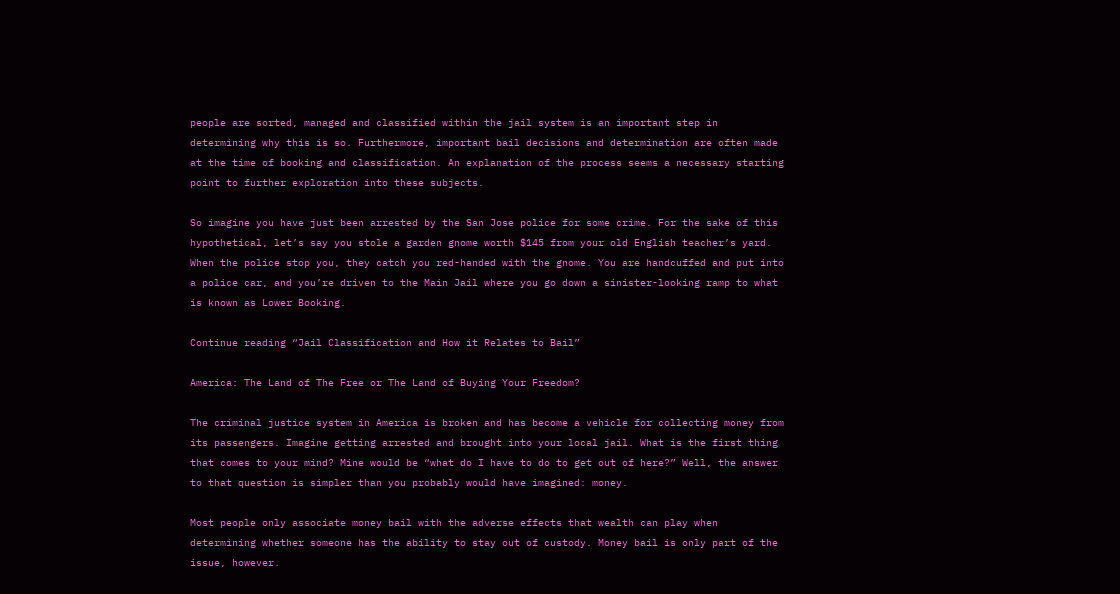people are sorted, managed and classified within the jail system is an important step in determining why this is so. Furthermore, important bail decisions and determination are often made at the time of booking and classification. An explanation of the process seems a necessary starting point to further exploration into these subjects.

So imagine you have just been arrested by the San Jose police for some crime. For the sake of this hypothetical, let’s say you stole a garden gnome worth $145 from your old English teacher’s yard. When the police stop you, they catch you red-handed with the gnome. You are handcuffed and put into a police car, and you’re driven to the Main Jail where you go down a sinister-looking ramp to what is known as Lower Booking.

Continue reading “Jail Classification and How it Relates to Bail”

America: The Land of The Free or The Land of Buying Your Freedom?

The criminal justice system in America is broken and has become a vehicle for collecting money from its passengers. Imagine getting arrested and brought into your local jail. What is the first thing that comes to your mind? Mine would be “what do I have to do to get out of here?” Well, the answer to that question is simpler than you probably would have imagined: money.

Most people only associate money bail with the adverse effects that wealth can play when determining whether someone has the ability to stay out of custody. Money bail is only part of the issue, however.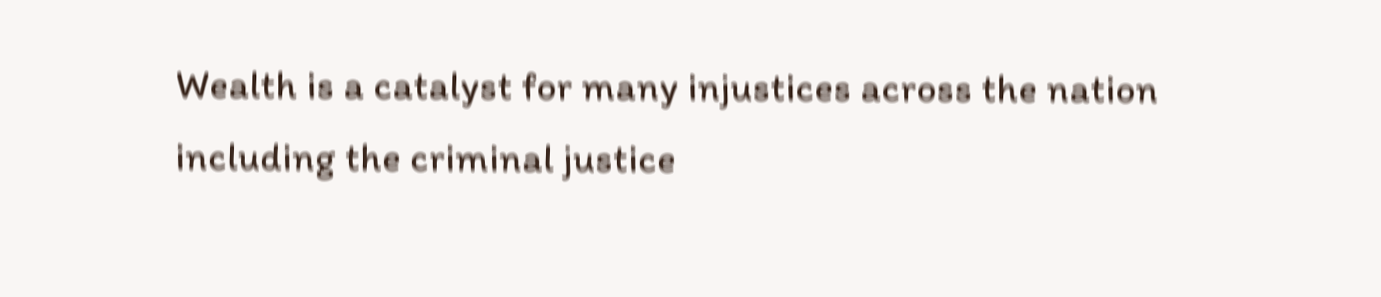Wealth is a catalyst for many injustices across the nation including the criminal justice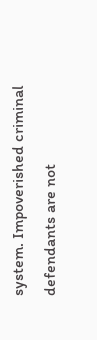system. Impoverished criminal defendants are not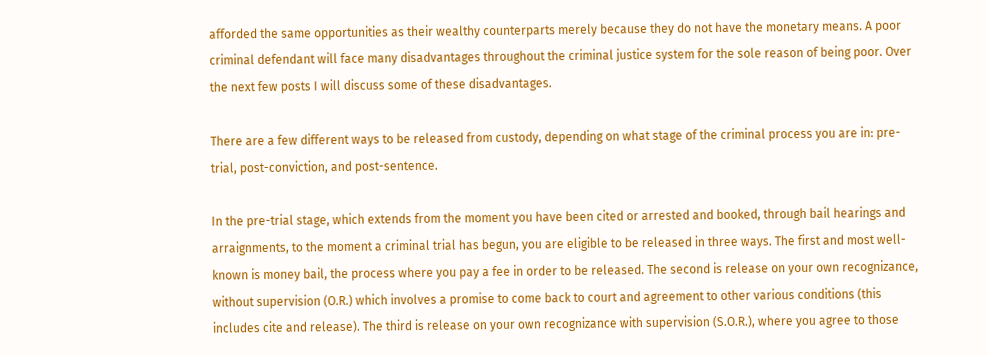afforded the same opportunities as their wealthy counterparts merely because they do not have the monetary means. A poor criminal defendant will face many disadvantages throughout the criminal justice system for the sole reason of being poor. Over the next few posts I will discuss some of these disadvantages.

There are a few different ways to be released from custody, depending on what stage of the criminal process you are in: pre-trial, post-conviction, and post-sentence.

In the pre-trial stage, which extends from the moment you have been cited or arrested and booked, through bail hearings and arraignments, to the moment a criminal trial has begun, you are eligible to be released in three ways. The first and most well-known is money bail, the process where you pay a fee in order to be released. The second is release on your own recognizance, without supervision (O.R.) which involves a promise to come back to court and agreement to other various conditions (this includes cite and release). The third is release on your own recognizance with supervision (S.O.R.), where you agree to those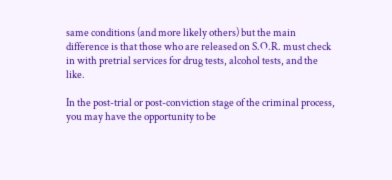same conditions (and more likely others) but the main difference is that those who are released on S.O.R. must check in with pretrial services for drug tests, alcohol tests, and the like.

In the post-trial or post-conviction stage of the criminal process, you may have the opportunity to be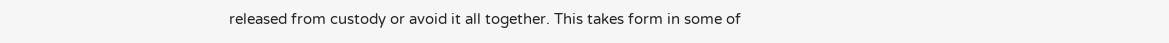released from custody or avoid it all together. This takes form in some of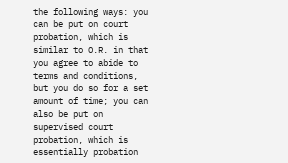the following ways: you can be put on court probation, which is similar to O.R. in that you agree to abide to terms and conditions, but you do so for a set amount of time; you can also be put on supervised court probation, which is essentially probation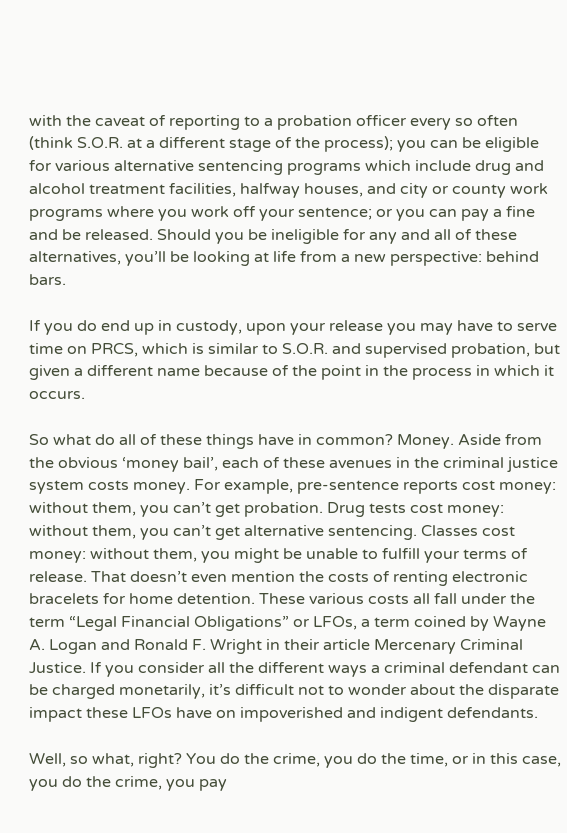with the caveat of reporting to a probation officer every so often (think S.O.R. at a different stage of the process); you can be eligible for various alternative sentencing programs which include drug and alcohol treatment facilities, halfway houses, and city or county work programs where you work off your sentence; or you can pay a fine and be released. Should you be ineligible for any and all of these alternatives, you’ll be looking at life from a new perspective: behind bars.

If you do end up in custody, upon your release you may have to serve time on PRCS, which is similar to S.O.R. and supervised probation, but given a different name because of the point in the process in which it occurs.

So what do all of these things have in common? Money. Aside from the obvious ‘money bail’, each of these avenues in the criminal justice system costs money. For example, pre-sentence reports cost money: without them, you can’t get probation. Drug tests cost money: without them, you can’t get alternative sentencing. Classes cost money: without them, you might be unable to fulfill your terms of release. That doesn’t even mention the costs of renting electronic bracelets for home detention. These various costs all fall under the term “Legal Financial Obligations” or LFOs, a term coined by Wayne A. Logan and Ronald F. Wright in their article Mercenary Criminal Justice. If you consider all the different ways a criminal defendant can be charged monetarily, it’s difficult not to wonder about the disparate impact these LFOs have on impoverished and indigent defendants.

Well, so what, right? You do the crime, you do the time, or in this case, you do the crime, you pay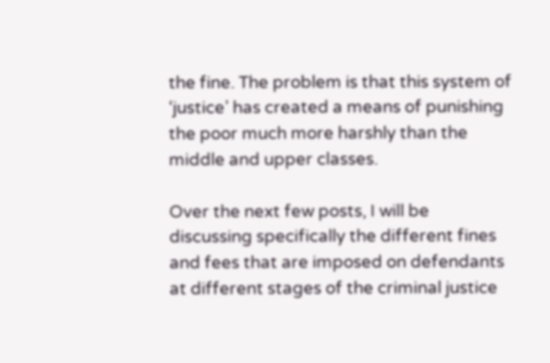the fine. The problem is that this system of ‘justice’ has created a means of punishing the poor much more harshly than the middle and upper classes.

Over the next few posts, I will be discussing specifically the different fines and fees that are imposed on defendants at different stages of the criminal justice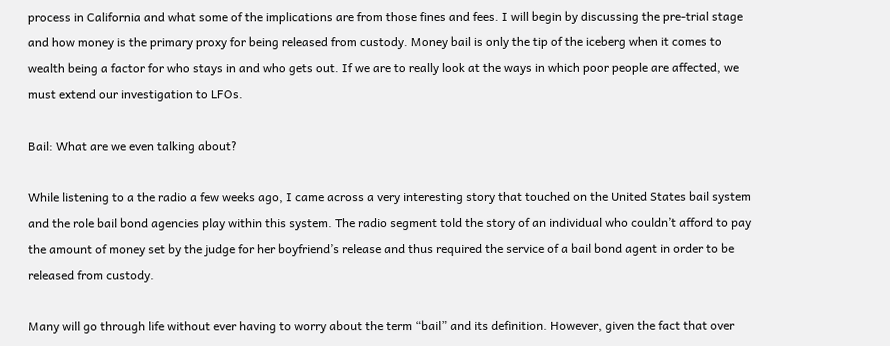process in California and what some of the implications are from those fines and fees. I will begin by discussing the pre-trial stage and how money is the primary proxy for being released from custody. Money bail is only the tip of the iceberg when it comes to wealth being a factor for who stays in and who gets out. If we are to really look at the ways in which poor people are affected, we must extend our investigation to LFOs.

Bail: What are we even talking about?

While listening to a the radio a few weeks ago, I came across a very interesting story that touched on the United States bail system and the role bail bond agencies play within this system. The radio segment told the story of an individual who couldn’t afford to pay the amount of money set by the judge for her boyfriend’s release and thus required the service of a bail bond agent in order to be released from custody.

Many will go through life without ever having to worry about the term “bail” and its definition. However, given the fact that over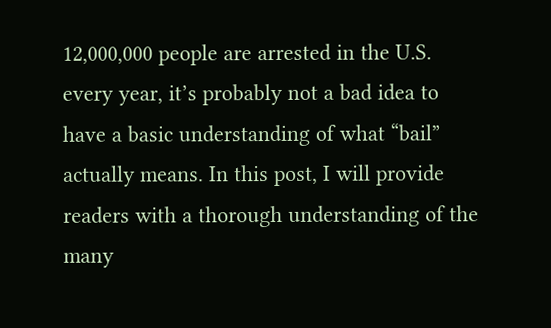12,000,000 people are arrested in the U.S. every year, it’s probably not a bad idea to have a basic understanding of what “bail” actually means. In this post, I will provide readers with a thorough understanding of the many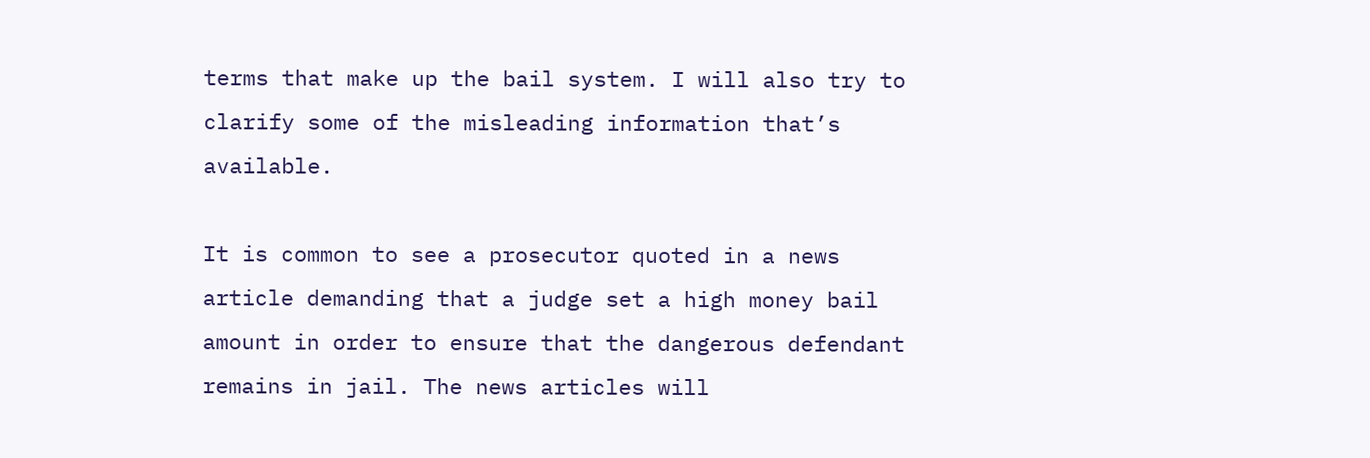terms that make up the bail system. I will also try to clarify some of the misleading information that’s available.

It is common to see a prosecutor quoted in a news article demanding that a judge set a high money bail amount in order to ensure that the dangerous defendant remains in jail. The news articles will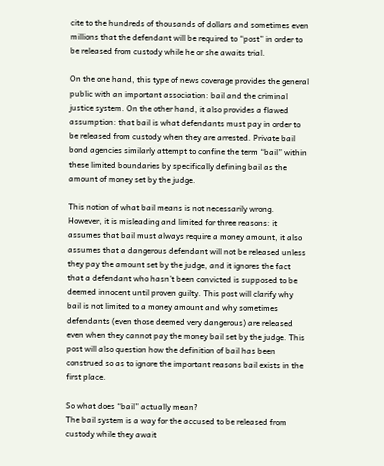cite to the hundreds of thousands of dollars and sometimes even millions that the defendant will be required to “post” in order to be released from custody while he or she awaits trial.

On the one hand, this type of news coverage provides the general public with an important association: bail and the criminal justice system. On the other hand, it also provides a flawed assumption: that bail is what defendants must pay in order to be released from custody when they are arrested. Private bail bond agencies similarly attempt to confine the term “bail” within these limited boundaries by specifically defining bail as the amount of money set by the judge.

This notion of what bail means is not necessarily wrong. However, it is misleading and limited for three reasons: it assumes that bail must always require a money amount, it also assumes that a dangerous defendant will not be released unless they pay the amount set by the judge, and it ignores the fact that a defendant who hasn’t been convicted is supposed to be deemed innocent until proven guilty. This post will clarify why bail is not limited to a money amount and why sometimes defendants (even those deemed very dangerous) are released even when they cannot pay the money bail set by the judge. This post will also question how the definition of bail has been construed so as to ignore the important reasons bail exists in the first place.

So what does “bail” actually mean?
The bail system is a way for the accused to be released from custody while they await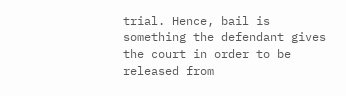trial. Hence, bail is something the defendant gives the court in order to be released from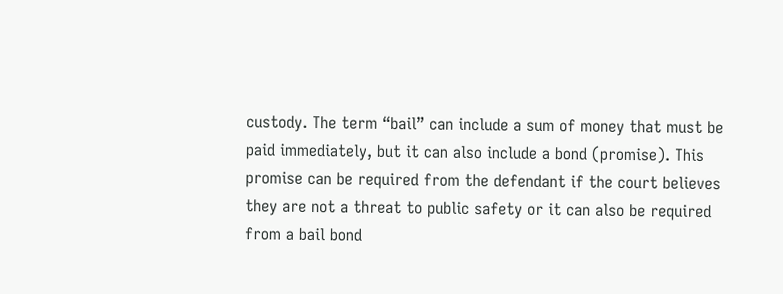custody. The term “bail” can include a sum of money that must be paid immediately, but it can also include a bond (promise). This promise can be required from the defendant if the court believes they are not a threat to public safety or it can also be required from a bail bond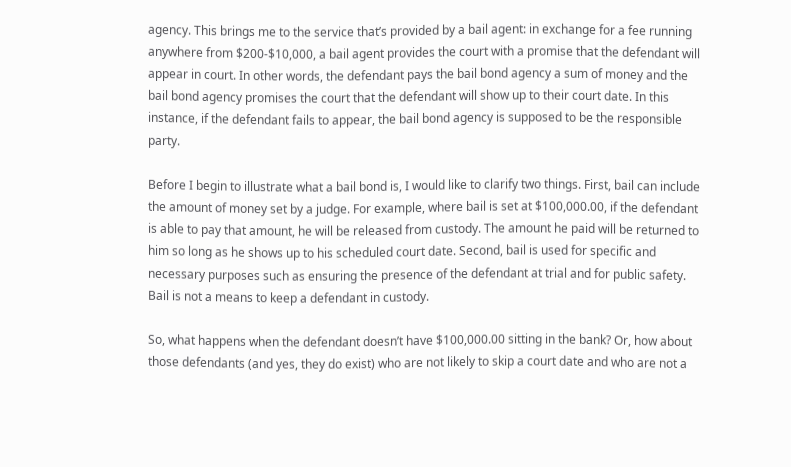agency. This brings me to the service that’s provided by a bail agent: in exchange for a fee running anywhere from $200-$10,000, a bail agent provides the court with a promise that the defendant will appear in court. In other words, the defendant pays the bail bond agency a sum of money and the bail bond agency promises the court that the defendant will show up to their court date. In this instance, if the defendant fails to appear, the bail bond agency is supposed to be the responsible party.

Before I begin to illustrate what a bail bond is, I would like to clarify two things. First, bail can include the amount of money set by a judge. For example, where bail is set at $100,000.00, if the defendant is able to pay that amount, he will be released from custody. The amount he paid will be returned to him so long as he shows up to his scheduled court date. Second, bail is used for specific and necessary purposes such as ensuring the presence of the defendant at trial and for public safety. Bail is not a means to keep a defendant in custody.

So, what happens when the defendant doesn’t have $100,000.00 sitting in the bank? Or, how about those defendants (and yes, they do exist) who are not likely to skip a court date and who are not a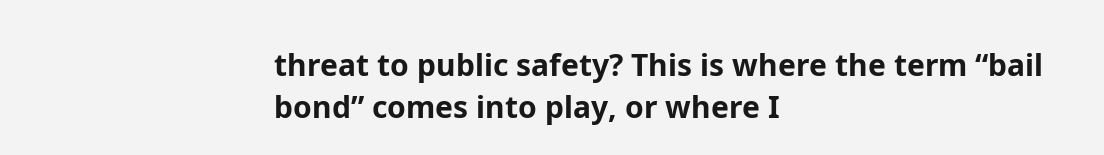threat to public safety? This is where the term “bail bond” comes into play, or where I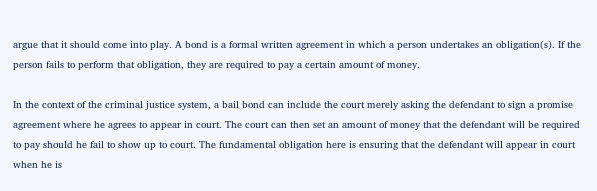argue that it should come into play. A bond is a formal written agreement in which a person undertakes an obligation(s). If the person fails to perform that obligation, they are required to pay a certain amount of money.

In the context of the criminal justice system, a bail bond can include the court merely asking the defendant to sign a promise agreement where he agrees to appear in court. The court can then set an amount of money that the defendant will be required to pay should he fail to show up to court. The fundamental obligation here is ensuring that the defendant will appear in court when he is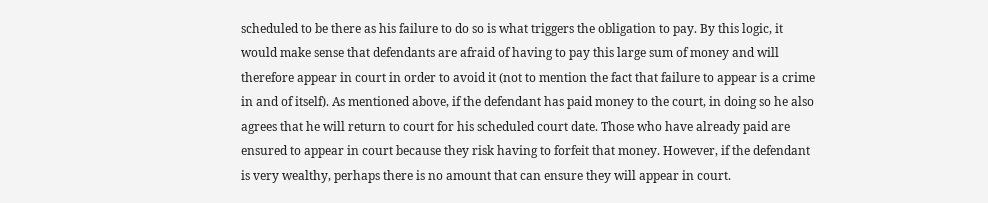scheduled to be there as his failure to do so is what triggers the obligation to pay. By this logic, it would make sense that defendants are afraid of having to pay this large sum of money and will therefore appear in court in order to avoid it (not to mention the fact that failure to appear is a crime in and of itself). As mentioned above, if the defendant has paid money to the court, in doing so he also agrees that he will return to court for his scheduled court date. Those who have already paid are ensured to appear in court because they risk having to forfeit that money. However, if the defendant is very wealthy, perhaps there is no amount that can ensure they will appear in court.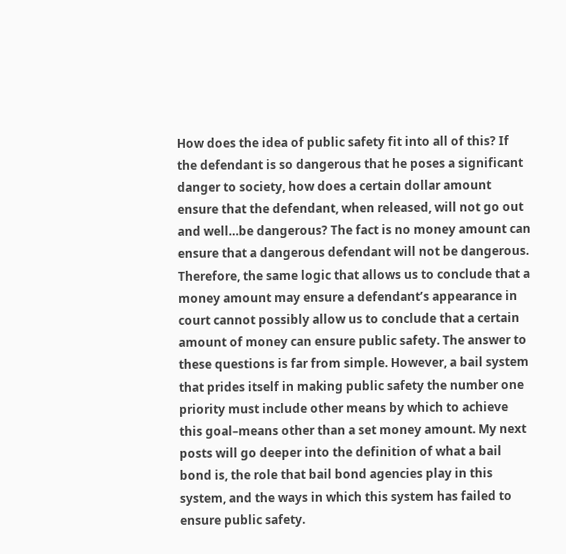How does the idea of public safety fit into all of this? If the defendant is so dangerous that he poses a significant danger to society, how does a certain dollar amount ensure that the defendant, when released, will not go out and well…be dangerous? The fact is no money amount can ensure that a dangerous defendant will not be dangerous. Therefore, the same logic that allows us to conclude that a money amount may ensure a defendant’s appearance in court cannot possibly allow us to conclude that a certain amount of money can ensure public safety. The answer to these questions is far from simple. However, a bail system that prides itself in making public safety the number one priority must include other means by which to achieve this goal–means other than a set money amount. My next posts will go deeper into the definition of what a bail bond is, the role that bail bond agencies play in this system, and the ways in which this system has failed to ensure public safety.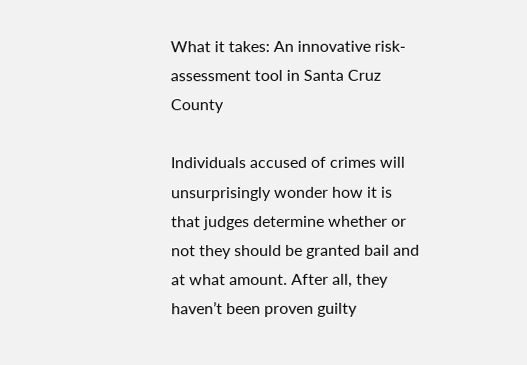What it takes: An innovative risk-assessment tool in Santa Cruz County

Individuals accused of crimes will unsurprisingly wonder how it is that judges determine whether or not they should be granted bail and at what amount. After all, they haven’t been proven guilty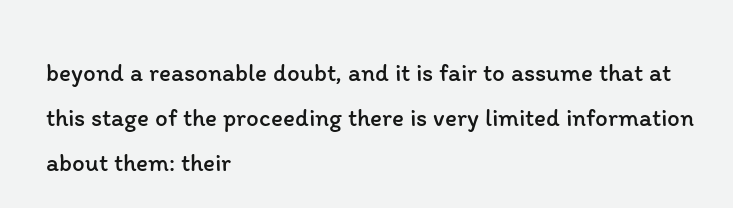beyond a reasonable doubt, and it is fair to assume that at this stage of the proceeding there is very limited information about them: their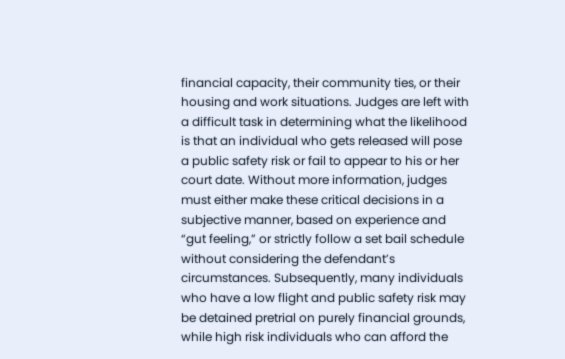financial capacity, their community ties, or their housing and work situations. Judges are left with a difficult task in determining what the likelihood is that an individual who gets released will pose a public safety risk or fail to appear to his or her court date. Without more information, judges must either make these critical decisions in a subjective manner, based on experience and “gut feeling,” or strictly follow a set bail schedule without considering the defendant’s circumstances. Subsequently, many individuals who have a low flight and public safety risk may be detained pretrial on purely financial grounds, while high risk individuals who can afford the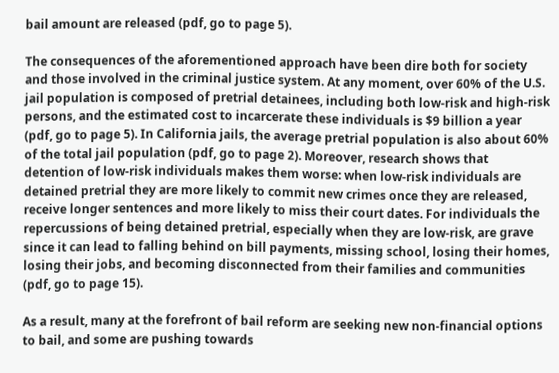bail amount are released (pdf, go to page 5).

The consequences of the aforementioned approach have been dire both for society and those involved in the criminal justice system. At any moment, over 60% of the U.S. jail population is composed of pretrial detainees, including both low-risk and high-risk persons, and the estimated cost to incarcerate these individuals is $9 billion a year (pdf, go to page 5). In California jails, the average pretrial population is also about 60% of the total jail population (pdf, go to page 2). Moreover, research shows that detention of low-risk individuals makes them worse: when low-risk individuals are detained pretrial they are more likely to commit new crimes once they are released, receive longer sentences and more likely to miss their court dates. For individuals the repercussions of being detained pretrial, especially when they are low-risk, are grave since it can lead to falling behind on bill payments, missing school, losing their homes, losing their jobs, and becoming disconnected from their families and communities (pdf, go to page 15).

As a result, many at the forefront of bail reform are seeking new non-financial options to bail, and some are pushing towards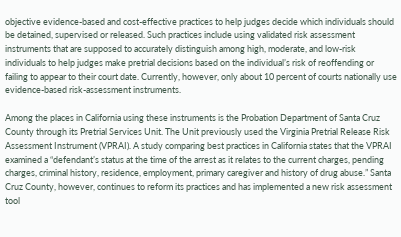objective evidence-based and cost-effective practices to help judges decide which individuals should be detained, supervised or released. Such practices include using validated risk assessment instruments that are supposed to accurately distinguish among high, moderate, and low-risk individuals to help judges make pretrial decisions based on the individual’s risk of reoffending or failing to appear to their court date. Currently, however, only about 10 percent of courts nationally use evidence-based risk-assessment instruments.

Among the places in California using these instruments is the Probation Department of Santa Cruz County through its Pretrial Services Unit. The Unit previously used the Virginia Pretrial Release Risk Assessment Instrument (VPRAI). A study comparing best practices in California states that the VPRAI examined a “defendant’s status at the time of the arrest as it relates to the current charges, pending charges, criminal history, residence, employment, primary caregiver and history of drug abuse.” Santa Cruz County, however, continues to reform its practices and has implemented a new risk assessment tool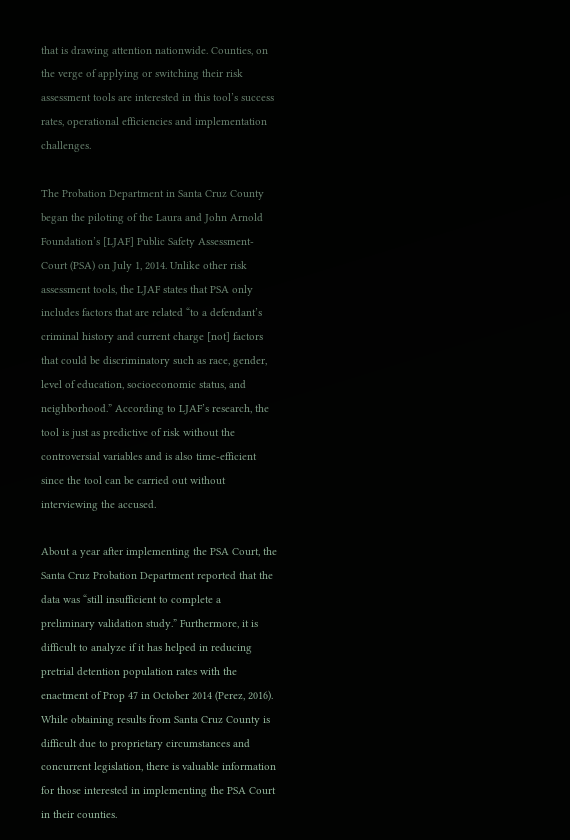that is drawing attention nationwide. Counties, on the verge of applying or switching their risk assessment tools are interested in this tool’s success rates, operational efficiencies and implementation challenges.

The Probation Department in Santa Cruz County began the piloting of the Laura and John Arnold Foundation’s [LJAF] Public Safety Assessment-Court (PSA) on July 1, 2014. Unlike other risk assessment tools, the LJAF states that PSA only includes factors that are related “to a defendant’s criminal history and current charge [not] factors that could be discriminatory such as race, gender, level of education, socioeconomic status, and neighborhood.” According to LJAF’s research, the tool is just as predictive of risk without the controversial variables and is also time-efficient since the tool can be carried out without interviewing the accused.

About a year after implementing the PSA Court, the Santa Cruz Probation Department reported that the data was “still insufficient to complete a preliminary validation study.” Furthermore, it is difficult to analyze if it has helped in reducing pretrial detention population rates with the enactment of Prop 47 in October 2014 (Perez, 2016). While obtaining results from Santa Cruz County is difficult due to proprietary circumstances and concurrent legislation, there is valuable information for those interested in implementing the PSA Court in their counties.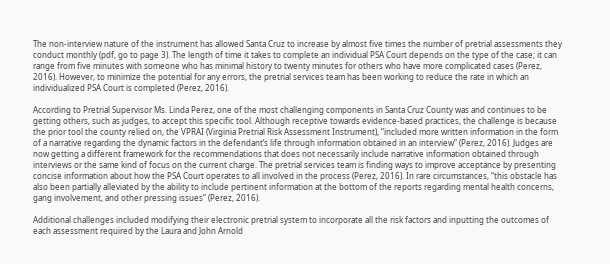The non-interview nature of the instrument has allowed Santa Cruz to increase by almost five times the number of pretrial assessments they conduct monthly (pdf, go to page 3). The length of time it takes to complete an individual PSA Court depends on the type of the case; it can range from five minutes with someone who has minimal history to twenty minutes for others who have more complicated cases (Perez, 2016). However, to minimize the potential for any errors, the pretrial services team has been working to reduce the rate in which an individualized PSA Court is completed (Perez, 2016).

According to Pretrial Supervisor Ms. Linda Perez, one of the most challenging components in Santa Cruz County was and continues to be getting others, such as judges, to accept this specific tool. Although receptive towards evidence-based practices, the challenge is because the prior tool the county relied on, the VPRAI (Virginia Pretrial Risk Assessment Instrument), “included more written information in the form of a narrative regarding the dynamic factors in the defendant’s life through information obtained in an interview” (Perez, 2016). Judges are now getting a different framework for the recommendations that does not necessarily include narrative information obtained through interviews or the same kind of focus on the current charge. The pretrial services team is finding ways to improve acceptance by presenting concise information about how the PSA Court operates to all involved in the process (Perez, 2016). In rare circumstances, “this obstacle has also been partially alleviated by the ability to include pertinent information at the bottom of the reports regarding mental health concerns, gang involvement, and other pressing issues” (Perez, 2016).

Additional challenges included modifying their electronic pretrial system to incorporate all the risk factors and inputting the outcomes of each assessment required by the Laura and John Arnold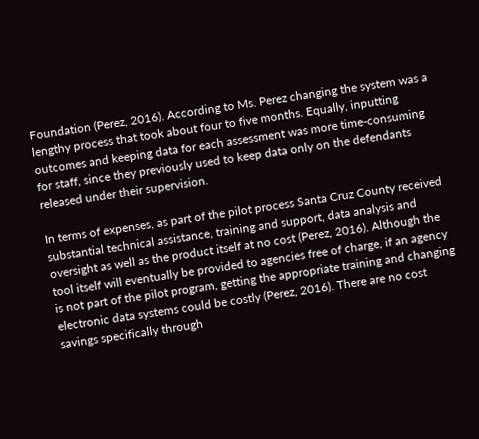Foundation (Perez, 2016). According to Ms. Perez changing the system was a lengthy process that took about four to five months. Equally, inputting outcomes and keeping data for each assessment was more time-consuming for staff, since they previously used to keep data only on the defendants released under their supervision.

In terms of expenses, as part of the pilot process Santa Cruz County received substantial technical assistance, training and support, data analysis and oversight as well as the product itself at no cost (Perez, 2016). Although the tool itself will eventually be provided to agencies free of charge, if an agency is not part of the pilot program, getting the appropriate training and changing electronic data systems could be costly (Perez, 2016). There are no cost savings specifically through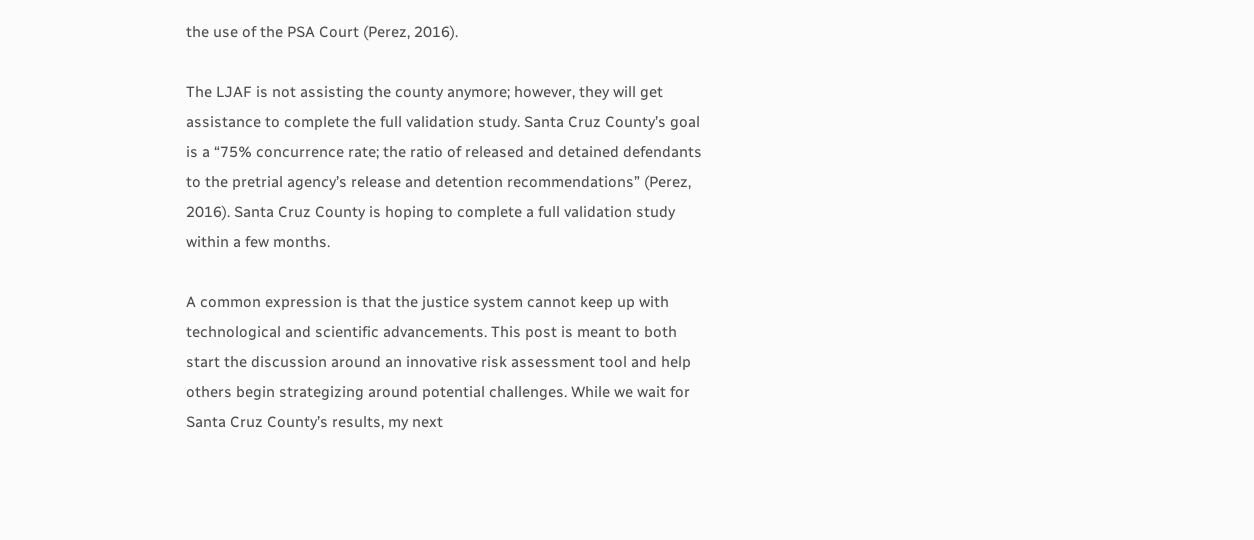the use of the PSA Court (Perez, 2016).

The LJAF is not assisting the county anymore; however, they will get assistance to complete the full validation study. Santa Cruz County’s goal is a “75% concurrence rate; the ratio of released and detained defendants to the pretrial agency’s release and detention recommendations” (Perez, 2016). Santa Cruz County is hoping to complete a full validation study within a few months.

A common expression is that the justice system cannot keep up with technological and scientific advancements. This post is meant to both start the discussion around an innovative risk assessment tool and help others begin strategizing around potential challenges. While we wait for Santa Cruz County’s results, my next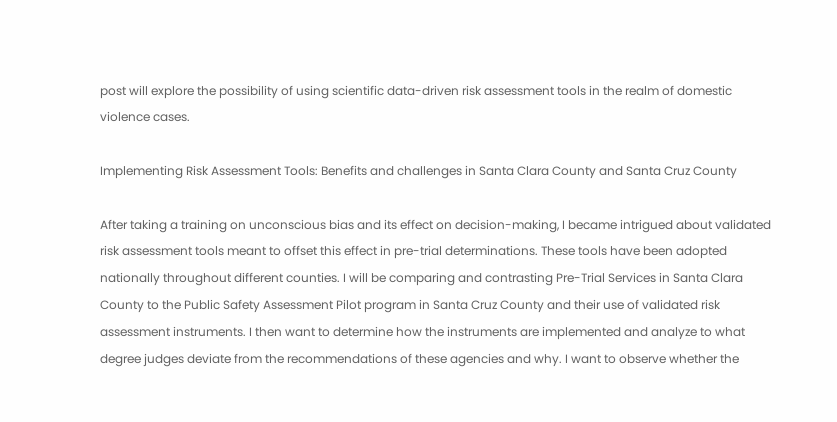post will explore the possibility of using scientific data-driven risk assessment tools in the realm of domestic violence cases.

Implementing Risk Assessment Tools: Benefits and challenges in Santa Clara County and Santa Cruz County

After taking a training on unconscious bias and its effect on decision-making, I became intrigued about validated risk assessment tools meant to offset this effect in pre-trial determinations. These tools have been adopted nationally throughout different counties. I will be comparing and contrasting Pre-Trial Services in Santa Clara County to the Public Safety Assessment Pilot program in Santa Cruz County and their use of validated risk assessment instruments. I then want to determine how the instruments are implemented and analyze to what degree judges deviate from the recommendations of these agencies and why. I want to observe whether the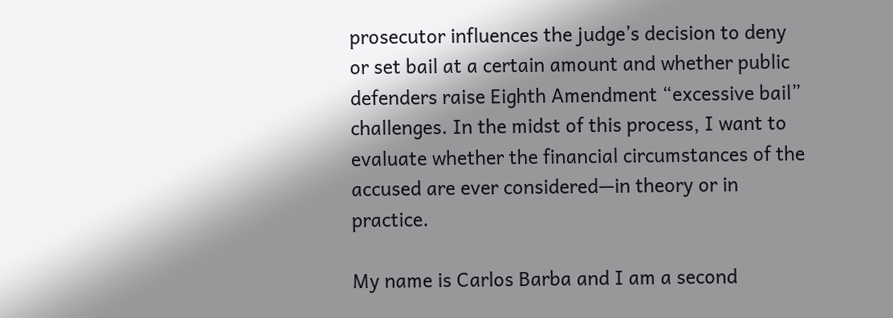prosecutor influences the judge’s decision to deny or set bail at a certain amount and whether public defenders raise Eighth Amendment “excessive bail” challenges. In the midst of this process, I want to evaluate whether the financial circumstances of the accused are ever considered—in theory or in practice.

My name is Carlos Barba and I am a second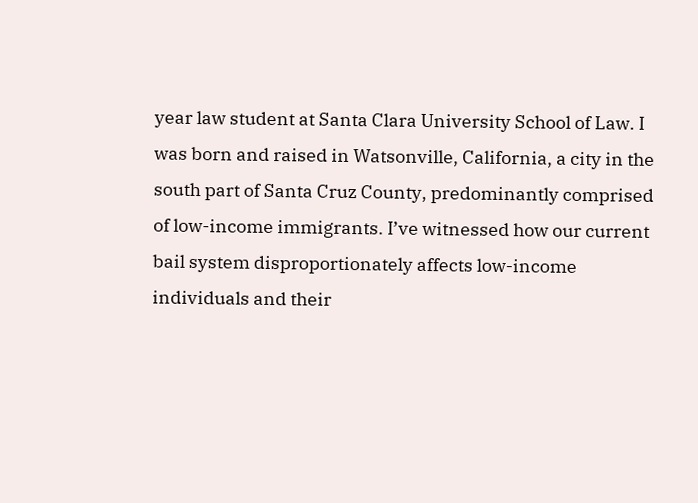year law student at Santa Clara University School of Law. I was born and raised in Watsonville, California, a city in the south part of Santa Cruz County, predominantly comprised of low-income immigrants. I’ve witnessed how our current bail system disproportionately affects low-income individuals and their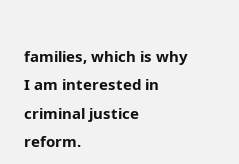families, which is why I am interested in criminal justice reform.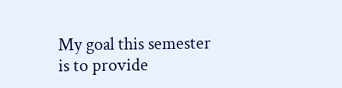My goal this semester is to provide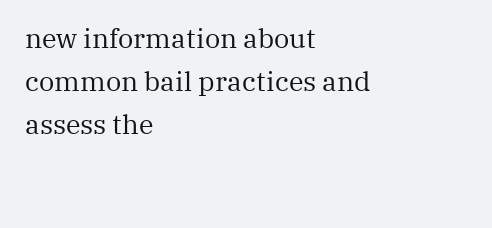new information about common bail practices and assess the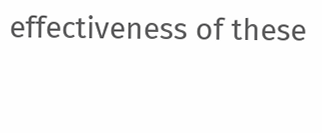effectiveness of these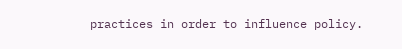practices in order to influence policy.